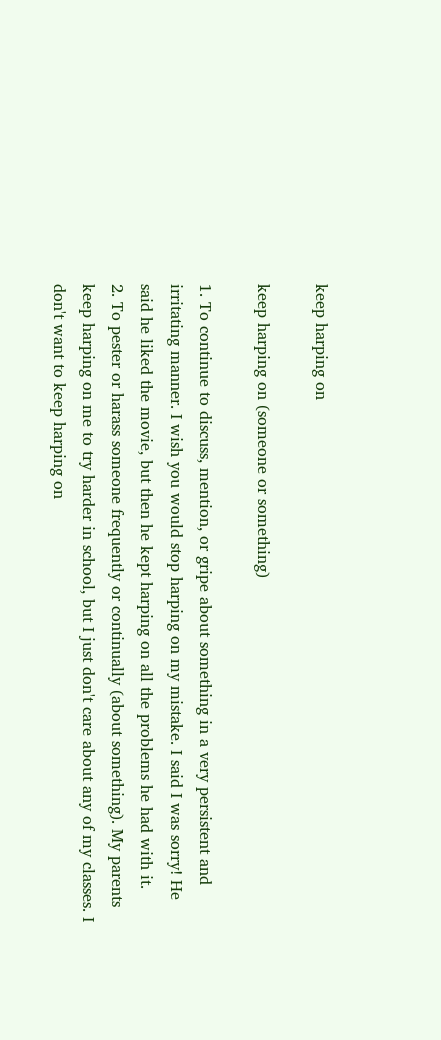keep harping on

keep harping on (someone or something)

1. To continue to discuss, mention, or gripe about something in a very persistent and irritating manner. I wish you would stop harping on my mistake. I said I was sorry! He said he liked the movie, but then he kept harping on all the problems he had with it.
2. To pester or harass someone frequently or continually (about something). My parents keep harping on me to try harder in school, but I just don't care about any of my classes. I don't want to keep harping on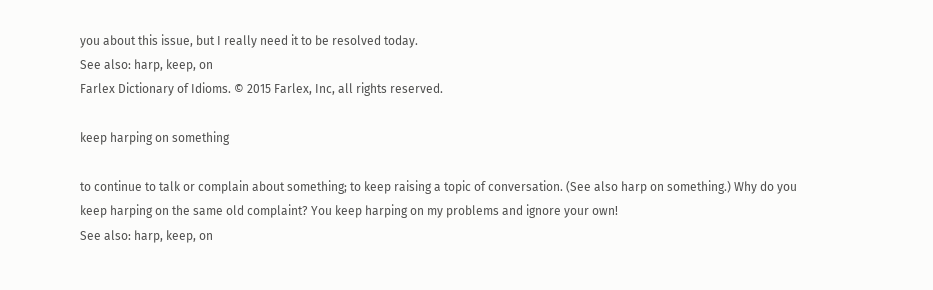you about this issue, but I really need it to be resolved today.
See also: harp, keep, on
Farlex Dictionary of Idioms. © 2015 Farlex, Inc, all rights reserved.

keep harping on something

to continue to talk or complain about something; to keep raising a topic of conversation. (See also harp on something.) Why do you keep harping on the same old complaint? You keep harping on my problems and ignore your own!
See also: harp, keep, on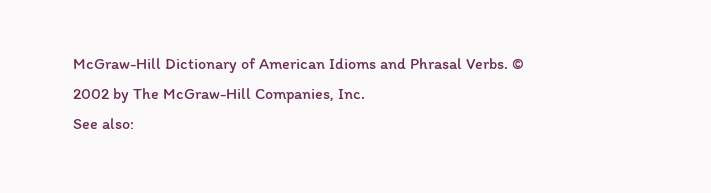McGraw-Hill Dictionary of American Idioms and Phrasal Verbs. © 2002 by The McGraw-Hill Companies, Inc.
See also: